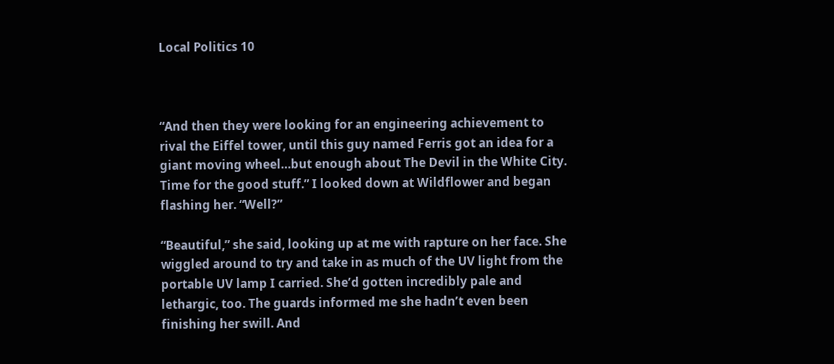Local Politics 10



“And then they were looking for an engineering achievement to rival the Eiffel tower, until this guy named Ferris got an idea for a giant moving wheel…but enough about The Devil in the White City. Time for the good stuff.” I looked down at Wildflower and began flashing her. “Well?”

“Beautiful,” she said, looking up at me with rapture on her face. She wiggled around to try and take in as much of the UV light from the portable UV lamp I carried. She’d gotten incredibly pale and lethargic, too. The guards informed me she hadn’t even been finishing her swill. And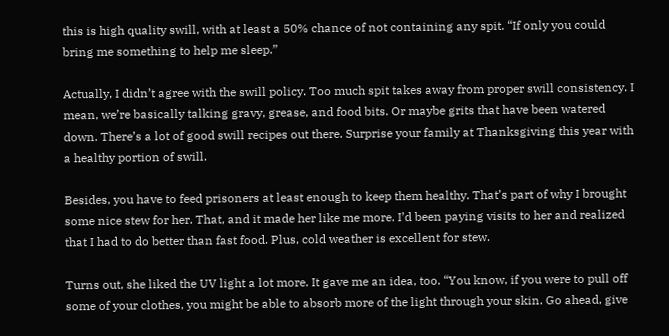this is high quality swill, with at least a 50% chance of not containing any spit. “If only you could bring me something to help me sleep.”

Actually, I didn’t agree with the swill policy. Too much spit takes away from proper swill consistency. I mean, we’re basically talking gravy, grease, and food bits. Or maybe grits that have been watered down. There’s a lot of good swill recipes out there. Surprise your family at Thanksgiving this year with a healthy portion of swill.

Besides, you have to feed prisoners at least enough to keep them healthy. That’s part of why I brought some nice stew for her. That, and it made her like me more. I’d been paying visits to her and realized that I had to do better than fast food. Plus, cold weather is excellent for stew.

Turns out, she liked the UV light a lot more. It gave me an idea, too. “You know, if you were to pull off some of your clothes, you might be able to absorb more of the light through your skin. Go ahead, give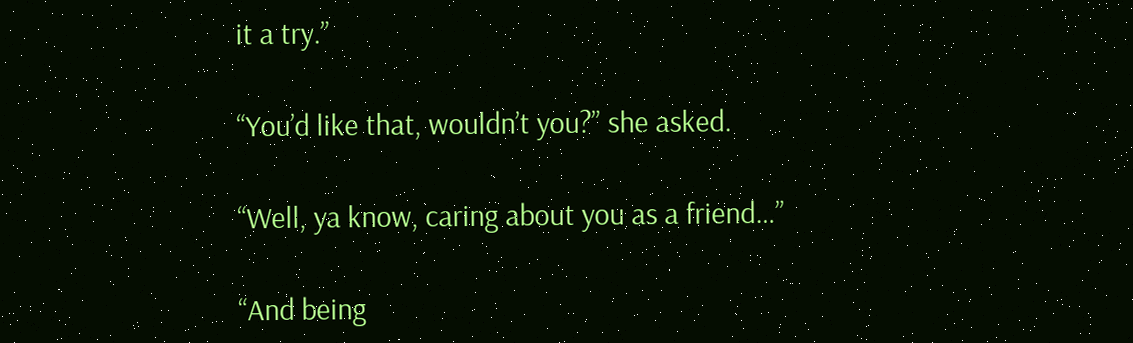it a try.”

“You’d like that, wouldn’t you?” she asked.

“Well, ya know, caring about you as a friend…”

“And being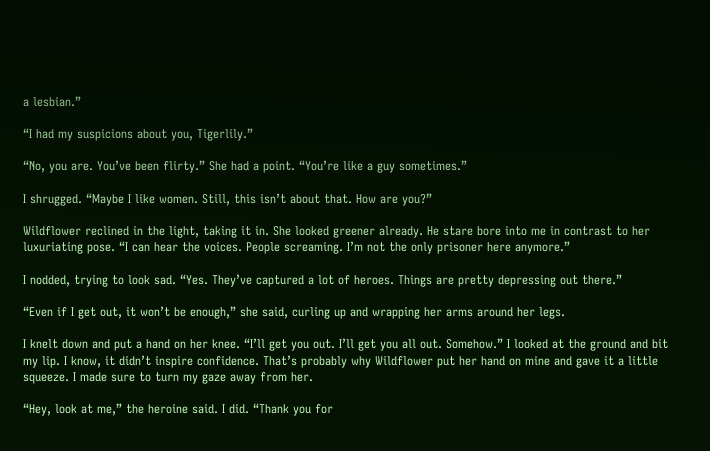a lesbian.”

“I had my suspicions about you, Tigerlily.”

“No, you are. You’ve been flirty.” She had a point. “You’re like a guy sometimes.”

I shrugged. “Maybe I like women. Still, this isn’t about that. How are you?”

Wildflower reclined in the light, taking it in. She looked greener already. He stare bore into me in contrast to her luxuriating pose. “I can hear the voices. People screaming. I’m not the only prisoner here anymore.”

I nodded, trying to look sad. “Yes. They’ve captured a lot of heroes. Things are pretty depressing out there.”

“Even if I get out, it won’t be enough,” she said, curling up and wrapping her arms around her legs.

I knelt down and put a hand on her knee. “I’ll get you out. I’ll get you all out. Somehow.” I looked at the ground and bit my lip. I know, it didn’t inspire confidence. That’s probably why Wildflower put her hand on mine and gave it a little squeeze. I made sure to turn my gaze away from her.

“Hey, look at me,” the heroine said. I did. “Thank you for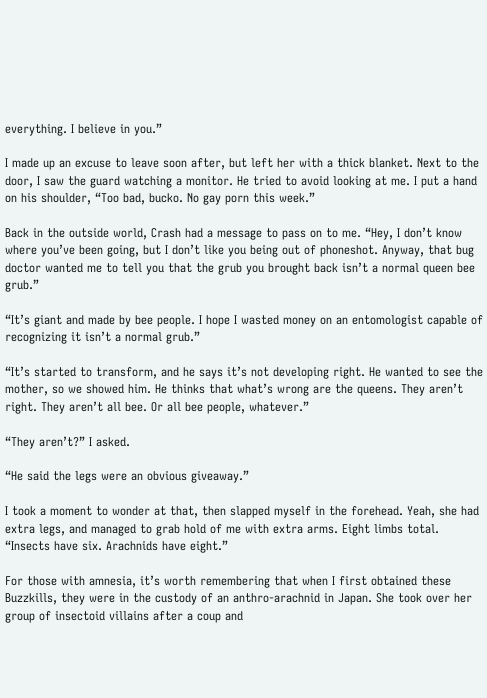everything. I believe in you.”

I made up an excuse to leave soon after, but left her with a thick blanket. Next to the door, I saw the guard watching a monitor. He tried to avoid looking at me. I put a hand on his shoulder, “Too bad, bucko. No gay porn this week.”

Back in the outside world, Crash had a message to pass on to me. “Hey, I don’t know where you’ve been going, but I don’t like you being out of phoneshot. Anyway, that bug doctor wanted me to tell you that the grub you brought back isn’t a normal queen bee grub.”

“It’s giant and made by bee people. I hope I wasted money on an entomologist capable of recognizing it isn’t a normal grub.”

“It’s started to transform, and he says it’s not developing right. He wanted to see the mother, so we showed him. He thinks that what’s wrong are the queens. They aren’t right. They aren’t all bee. Or all bee people, whatever.”

“They aren’t?” I asked.

“He said the legs were an obvious giveaway.”

I took a moment to wonder at that, then slapped myself in the forehead. Yeah, she had extra legs, and managed to grab hold of me with extra arms. Eight limbs total. “Insects have six. Arachnids have eight.”

For those with amnesia, it’s worth remembering that when I first obtained these Buzzkills, they were in the custody of an anthro-arachnid in Japan. She took over her group of insectoid villains after a coup and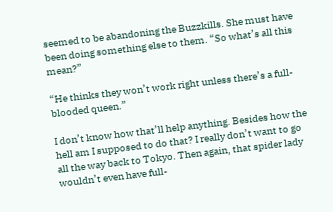seemed to be abandoning the Buzzkills. She must have been doing something else to them. “So what’s all this mean?”

“He thinks they won’t work right unless there’s a full-blooded queen.”

I don’t know how that’ll help anything. Besides how the hell am I supposed to do that? I really don’t want to go all the way back to Tokyo. Then again, that spider lady wouldn’t even have full-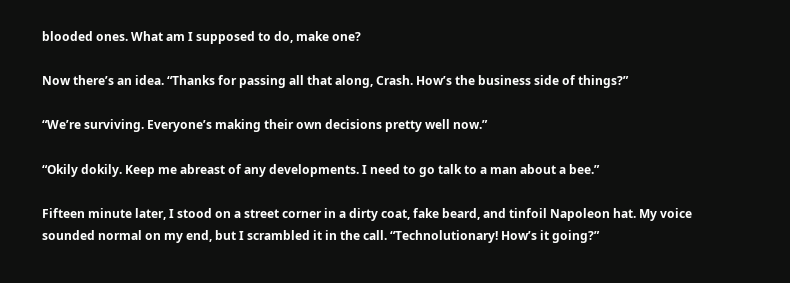blooded ones. What am I supposed to do, make one?

Now there’s an idea. “Thanks for passing all that along, Crash. How’s the business side of things?”

“We’re surviving. Everyone’s making their own decisions pretty well now.”

“Okily dokily. Keep me abreast of any developments. I need to go talk to a man about a bee.”

Fifteen minute later, I stood on a street corner in a dirty coat, fake beard, and tinfoil Napoleon hat. My voice sounded normal on my end, but I scrambled it in the call. “Technolutionary! How’s it going?”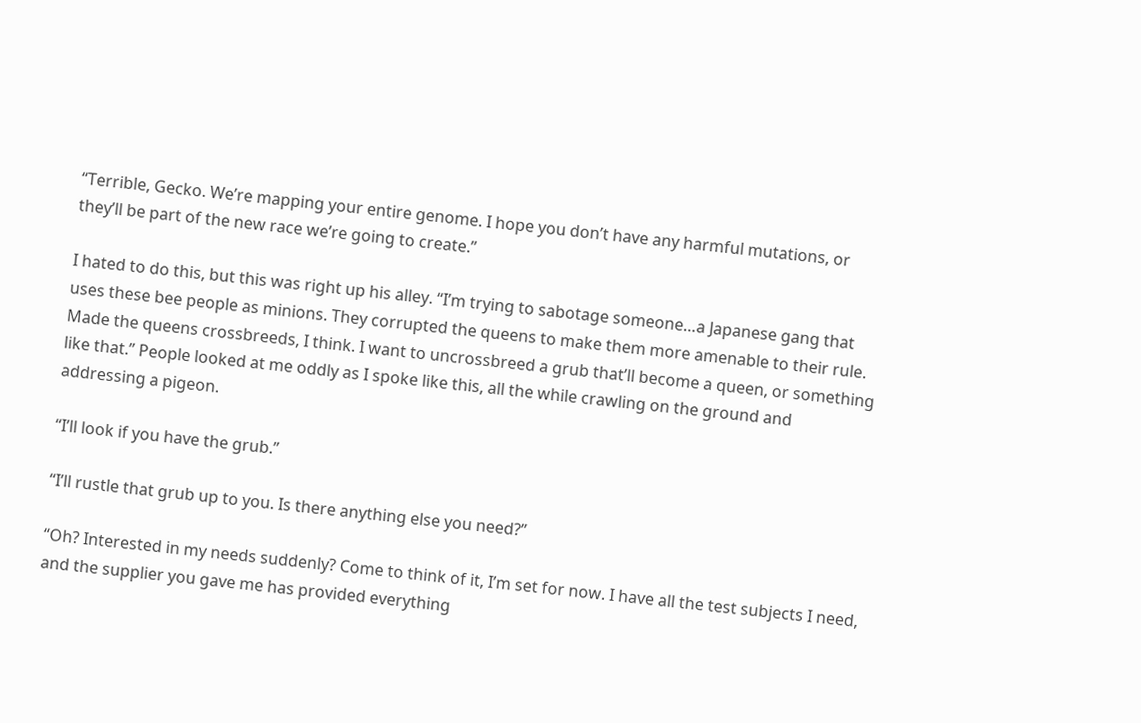“Terrible, Gecko. We’re mapping your entire genome. I hope you don’t have any harmful mutations, or they’ll be part of the new race we’re going to create.”

I hated to do this, but this was right up his alley. “I’m trying to sabotage someone…a Japanese gang that uses these bee people as minions. They corrupted the queens to make them more amenable to their rule. Made the queens crossbreeds, I think. I want to uncrossbreed a grub that’ll become a queen, or something like that.” People looked at me oddly as I spoke like this, all the while crawling on the ground and addressing a pigeon.

“I’ll look if you have the grub.”

“I’ll rustle that grub up to you. Is there anything else you need?”

“Oh? Interested in my needs suddenly? Come to think of it, I’m set for now. I have all the test subjects I need, and the supplier you gave me has provided everything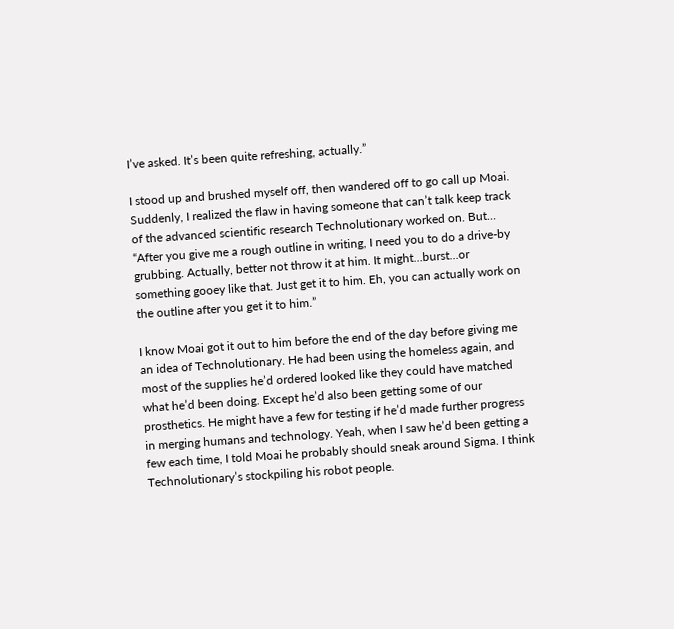I’ve asked. It’s been quite refreshing, actually.”

I stood up and brushed myself off, then wandered off to go call up Moai. Suddenly, I realized the flaw in having someone that can’t talk keep track of the advanced scientific research Technolutionary worked on. But… “After you give me a rough outline in writing, I need you to do a drive-by grubbing. Actually, better not throw it at him. It might…burst…or something gooey like that. Just get it to him. Eh, you can actually work on the outline after you get it to him.”

I know Moai got it out to him before the end of the day before giving me an idea of Technolutionary. He had been using the homeless again, and most of the supplies he’d ordered looked like they could have matched what he’d been doing. Except he’d also been getting some of our prosthetics. He might have a few for testing if he’d made further progress in merging humans and technology. Yeah, when I saw he’d been getting a few each time, I told Moai he probably should sneak around Sigma. I think Technolutionary’s stockpiling his robot people.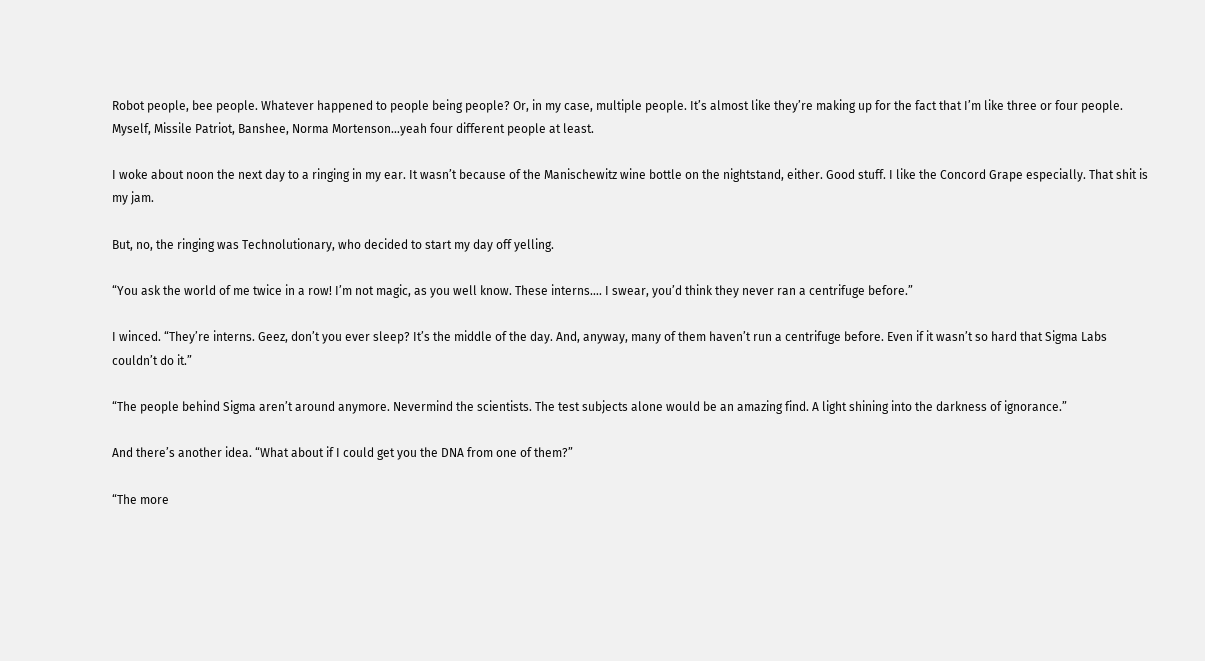Robot people, bee people. Whatever happened to people being people? Or, in my case, multiple people. It’s almost like they’re making up for the fact that I’m like three or four people. Myself, Missile Patriot, Banshee, Norma Mortenson…yeah four different people at least.

I woke about noon the next day to a ringing in my ear. It wasn’t because of the Manischewitz wine bottle on the nightstand, either. Good stuff. I like the Concord Grape especially. That shit is my jam.

But, no, the ringing was Technolutionary, who decided to start my day off yelling.

“You ask the world of me twice in a row! I’m not magic, as you well know. These interns…. I swear, you’d think they never ran a centrifuge before.”

I winced. “They’re interns. Geez, don’t you ever sleep? It’s the middle of the day. And, anyway, many of them haven’t run a centrifuge before. Even if it wasn’t so hard that Sigma Labs couldn’t do it.”

“The people behind Sigma aren’t around anymore. Nevermind the scientists. The test subjects alone would be an amazing find. A light shining into the darkness of ignorance.”

And there’s another idea. “What about if I could get you the DNA from one of them?”

“The more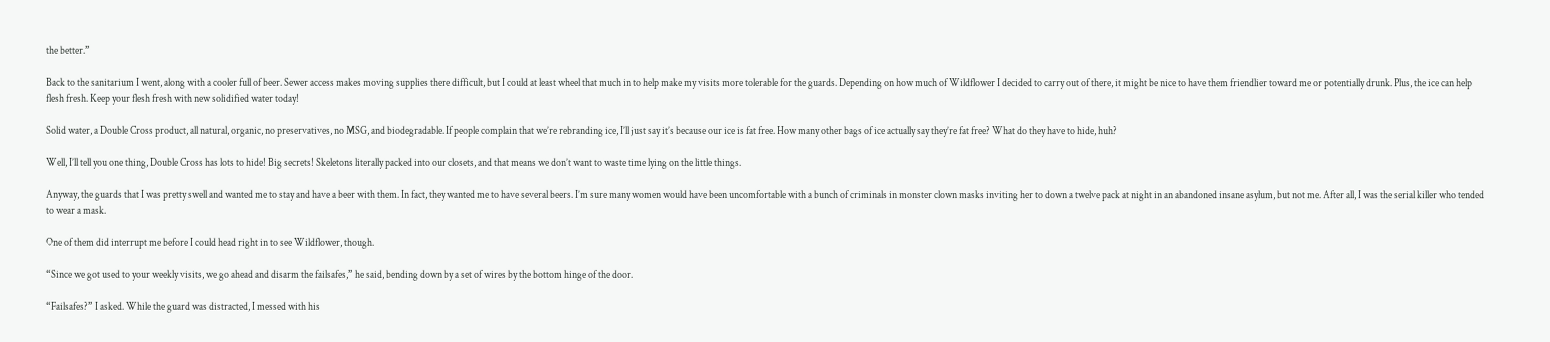the better.”

Back to the sanitarium I went, along with a cooler full of beer. Sewer access makes moving supplies there difficult, but I could at least wheel that much in to help make my visits more tolerable for the guards. Depending on how much of Wildflower I decided to carry out of there, it might be nice to have them friendlier toward me or potentially drunk. Plus, the ice can help flesh fresh. Keep your flesh fresh with new solidified water today!

Solid water, a Double Cross product, all natural, organic, no preservatives, no MSG, and biodegradable. If people complain that we’re rebranding ice, I’ll just say it’s because our ice is fat free. How many other bags of ice actually say they’re fat free? What do they have to hide, huh?

Well, I’ll tell you one thing, Double Cross has lots to hide! Big secrets! Skeletons literally packed into our closets, and that means we don’t want to waste time lying on the little things.

Anyway, the guards that I was pretty swell and wanted me to stay and have a beer with them. In fact, they wanted me to have several beers. I’m sure many women would have been uncomfortable with a bunch of criminals in monster clown masks inviting her to down a twelve pack at night in an abandoned insane asylum, but not me. After all, I was the serial killer who tended to wear a mask.

One of them did interrupt me before I could head right in to see Wildflower, though.

“Since we got used to your weekly visits, we go ahead and disarm the failsafes,” he said, bending down by a set of wires by the bottom hinge of the door.

“Failsafes?” I asked. While the guard was distracted, I messed with his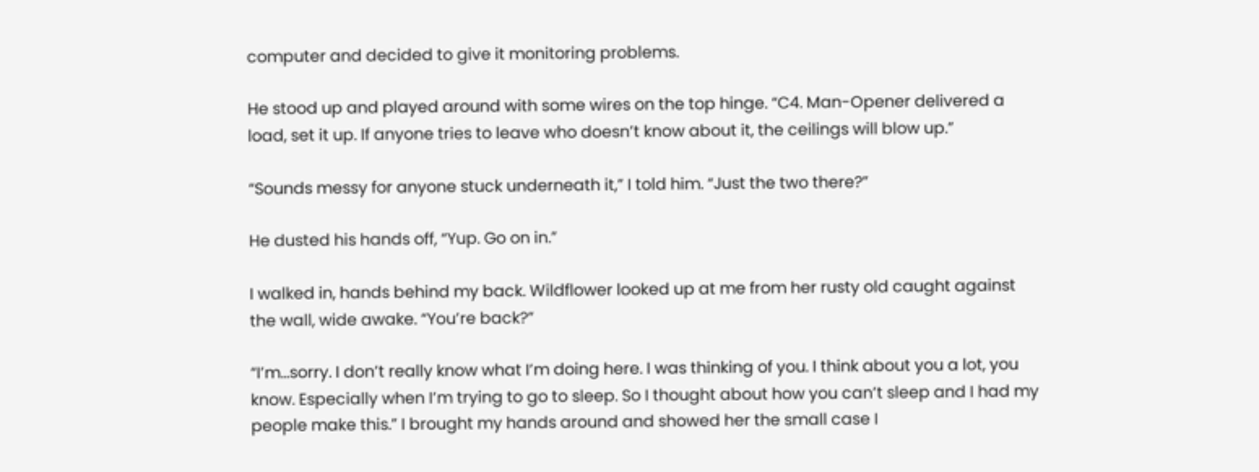computer and decided to give it monitoring problems.

He stood up and played around with some wires on the top hinge. “C4. Man-Opener delivered a load, set it up. If anyone tries to leave who doesn’t know about it, the ceilings will blow up.”

“Sounds messy for anyone stuck underneath it,” I told him. “Just the two there?”

He dusted his hands off, “Yup. Go on in.”

I walked in, hands behind my back. Wildflower looked up at me from her rusty old caught against the wall, wide awake. “You’re back?”

“I’m…sorry. I don’t really know what I’m doing here. I was thinking of you. I think about you a lot, you know. Especially when I’m trying to go to sleep. So I thought about how you can’t sleep and I had my people make this.” I brought my hands around and showed her the small case I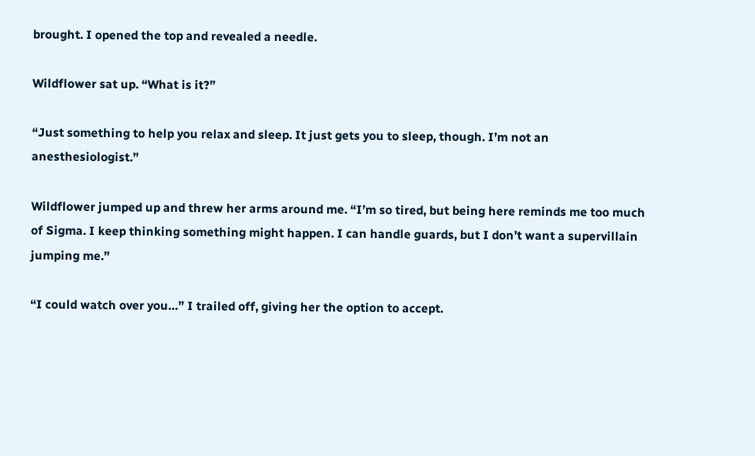brought. I opened the top and revealed a needle.

Wildflower sat up. “What is it?”

“Just something to help you relax and sleep. It just gets you to sleep, though. I’m not an anesthesiologist.”

Wildflower jumped up and threw her arms around me. “I’m so tired, but being here reminds me too much of Sigma. I keep thinking something might happen. I can handle guards, but I don’t want a supervillain jumping me.”

“I could watch over you…” I trailed off, giving her the option to accept.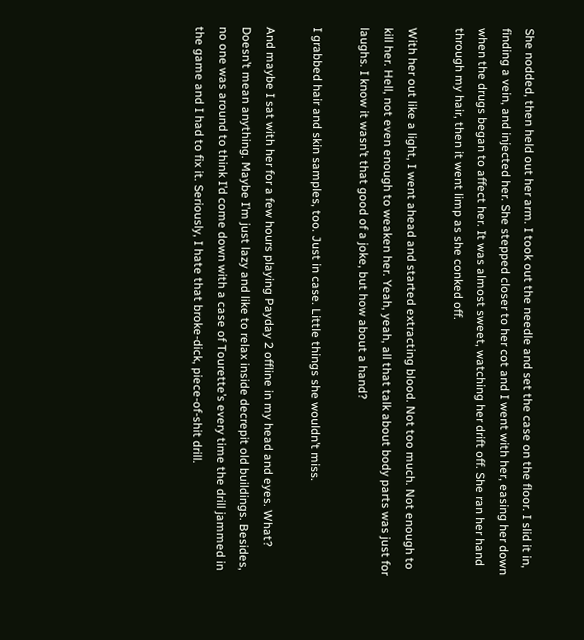She nodded, then held out her arm. I took out the needle and set the case on the floor. I slid it in, finding a vein, and injected her. She stepped closer to her cot and I went with her, easing her down when the drugs began to affect her. It was almost sweet, watching her drift off. She ran her hand through my hair, then it went limp as she conked off.

With her out like a light, I went ahead and started extracting blood. Not too much. Not enough to kill her. Hell, not even enough to weaken her. Yeah, yeah, all that talk about body parts was just for laughs. I know it wasn’t that good of a joke, but how about a hand?

I grabbed hair and skin samples, too. Just in case. Little things she wouldn’t miss.

And maybe I sat with her for a few hours playing Payday 2 offline in my head and eyes. What? Doesn’t mean anything. Maybe I’m just lazy and like to relax inside decrepit old buildings. Besides, no one was around to think I’d come down with a case of Tourette’s every time the drill jammed in the game and I had to fix it. Seriously, I hate that broke-dick, piece-of-shit drill.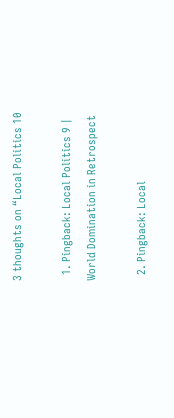3 thoughts on “Local Politics 10

  1. Pingback: Local Politics 9 | World Domination in Retrospect

  2. Pingback: Local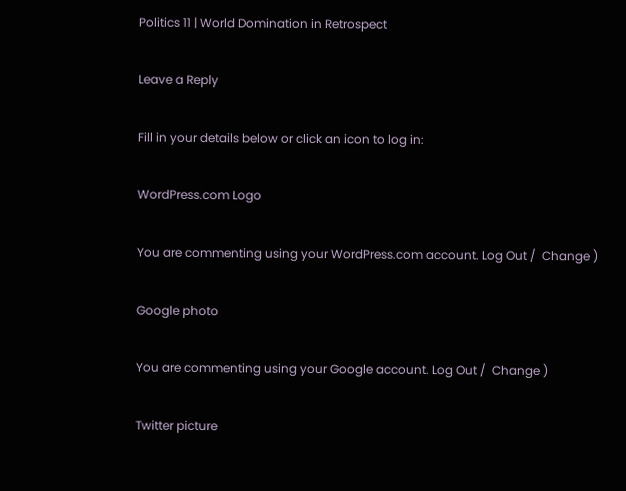Politics 11 | World Domination in Retrospect

Leave a Reply

Fill in your details below or click an icon to log in:

WordPress.com Logo

You are commenting using your WordPress.com account. Log Out /  Change )

Google photo

You are commenting using your Google account. Log Out /  Change )

Twitter picture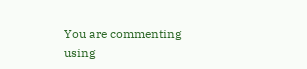You are commenting using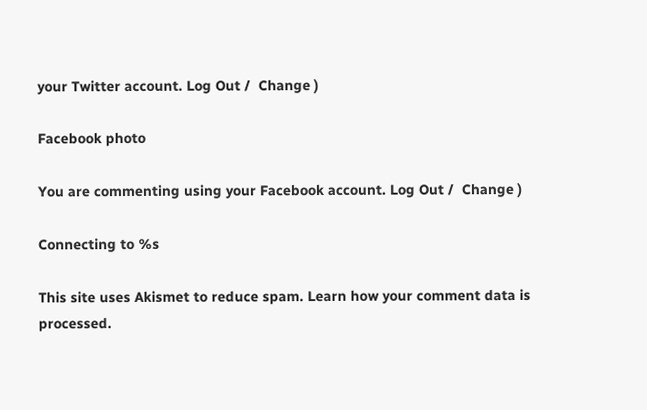your Twitter account. Log Out /  Change )

Facebook photo

You are commenting using your Facebook account. Log Out /  Change )

Connecting to %s

This site uses Akismet to reduce spam. Learn how your comment data is processed.